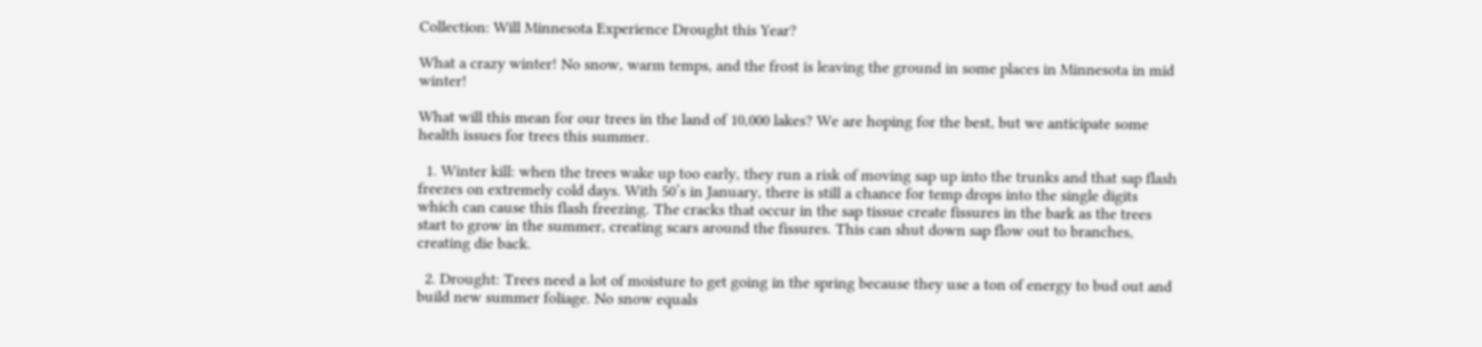Collection: Will Minnesota Experience Drought this Year?

What a crazy winter! No snow, warm temps, and the frost is leaving the ground in some places in Minnesota in mid winter!

What will this mean for our trees in the land of 10,000 lakes? We are hoping for the best, but we anticipate some health issues for trees this summer.

  1. Winter kill: when the trees wake up too early, they run a risk of moving sap up into the trunks and that sap flash freezes on extremely cold days. With 50’s in January, there is still a chance for temp drops into the single digits which can cause this flash freezing. The cracks that occur in the sap tissue create fissures in the bark as the trees start to grow in the summer, creating scars around the fissures. This can shut down sap flow out to branches, creating die back.

  2. Drought: Trees need a lot of moisture to get going in the spring because they use a ton of energy to bud out and build new summer foliage. No snow equals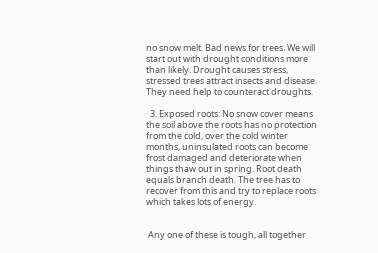no snow melt. Bad news for trees. We will start out with drought conditions more than likely. Drought causes stress, stressed trees attract insects and disease. They need help to counteract droughts.

  3. Exposed roots: No snow cover means the soil above the roots has no protection from the cold, over the cold winter months, uninsulated roots can become frost damaged and deteriorate when things thaw out in spring. Root death equals branch death. The tree has to recover from this and try to replace roots which takes lots of energy.


 Any one of these is tough, all together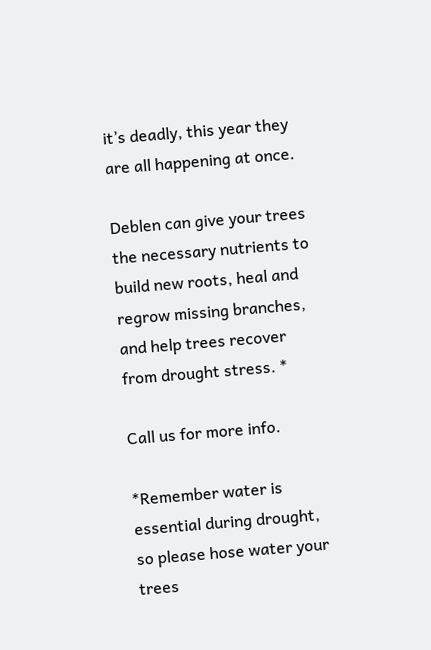it’s deadly, this year they are all happening at once.

Deblen can give your trees the necessary nutrients to build new roots, heal and regrow missing branches, and help trees recover from drought stress. *

Call us for more info.

*Remember water is essential during drought, so please hose water your trees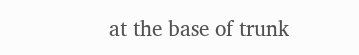at the base of trunk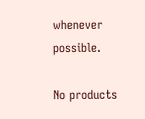whenever possible.

No products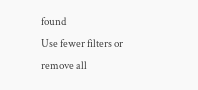found
Use fewer filters or remove all